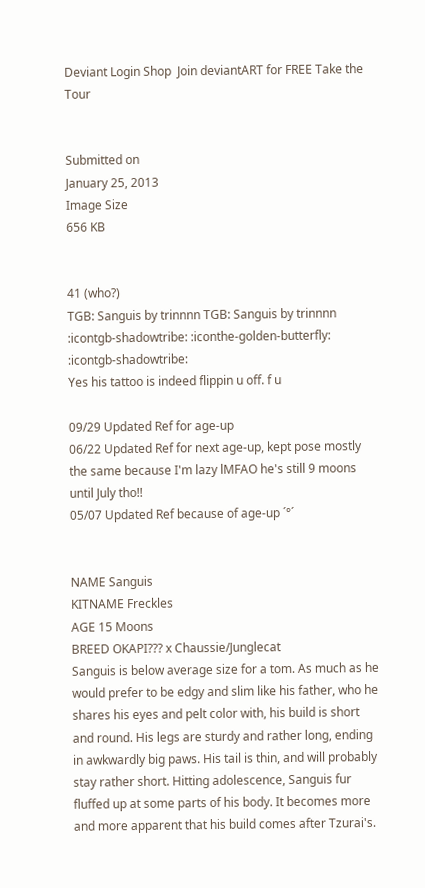Deviant Login Shop  Join deviantART for FREE Take the Tour


Submitted on
January 25, 2013
Image Size
656 KB


41 (who?)
TGB: Sanguis by trinnnn TGB: Sanguis by trinnnn
:icontgb-shadowtribe: :iconthe-golden-butterfly: :icontgb-shadowtribe:
Yes his tattoo is indeed flippin u off. f u

09/29 Updated Ref for age-up
06/22 Updated Ref for next age-up, kept pose mostly the same because I'm lazy lMFAO he's still 9 moons until July tho!!
05/07 Updated Ref because of age-up ´°´


NAME Sanguis
KITNAME Freckles
AGE 15 Moons
BREED OKAPI??? x Chaussie/Junglecat
Sanguis is below average size for a tom. As much as he would prefer to be edgy and slim like his father, who he shares his eyes and pelt color with, his build is short and round. His legs are sturdy and rather long, ending in awkwardly big paws. His tail is thin, and will probably stay rather short. Hitting adolescence, Sanguis fur fluffed up at some parts of his body. It becomes more and more apparent that his build comes after Tzurai's.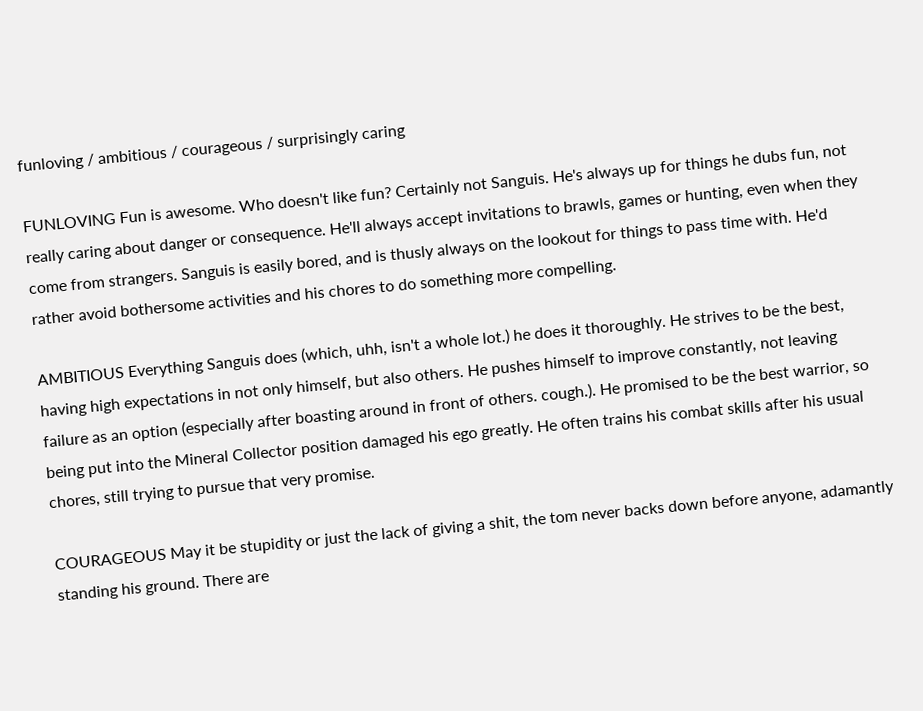funloving / ambitious / courageous / surprisingly caring

FUNLOVING Fun is awesome. Who doesn't like fun? Certainly not Sanguis. He's always up for things he dubs fun, not really caring about danger or consequence. He'll always accept invitations to brawls, games or hunting, even when they come from strangers. Sanguis is easily bored, and is thusly always on the lookout for things to pass time with. He'd rather avoid bothersome activities and his chores to do something more compelling.

AMBITIOUS Everything Sanguis does (which, uhh, isn't a whole lot.) he does it thoroughly. He strives to be the best, having high expectations in not only himself, but also others. He pushes himself to improve constantly, not leaving failure as an option (especially after boasting around in front of others. cough.). He promised to be the best warrior, so being put into the Mineral Collector position damaged his ego greatly. He often trains his combat skills after his usual chores, still trying to pursue that very promise.

COURAGEOUS May it be stupidity or just the lack of giving a shit, the tom never backs down before anyone, adamantly standing his ground. There are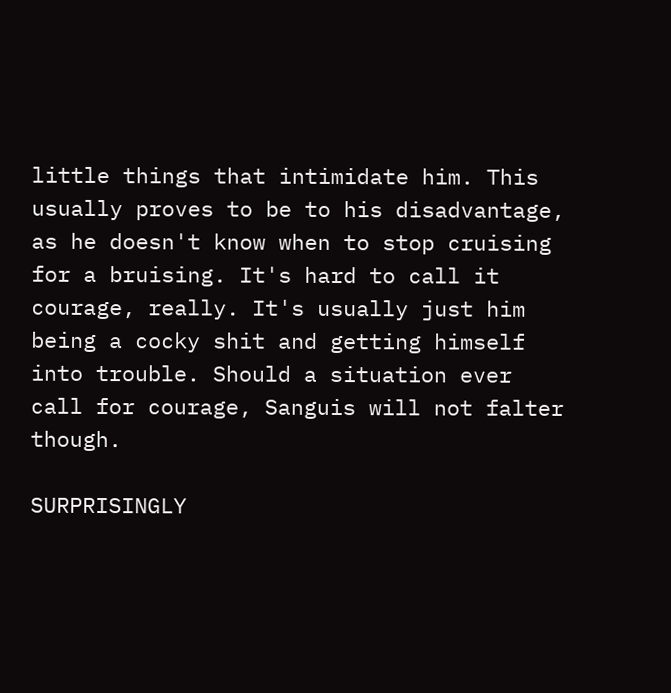little things that intimidate him. This usually proves to be to his disadvantage, as he doesn't know when to stop cruising for a bruising. It's hard to call it courage, really. It's usually just him being a cocky shit and getting himself into trouble. Should a situation ever call for courage, Sanguis will not falter though.

SURPRISINGLY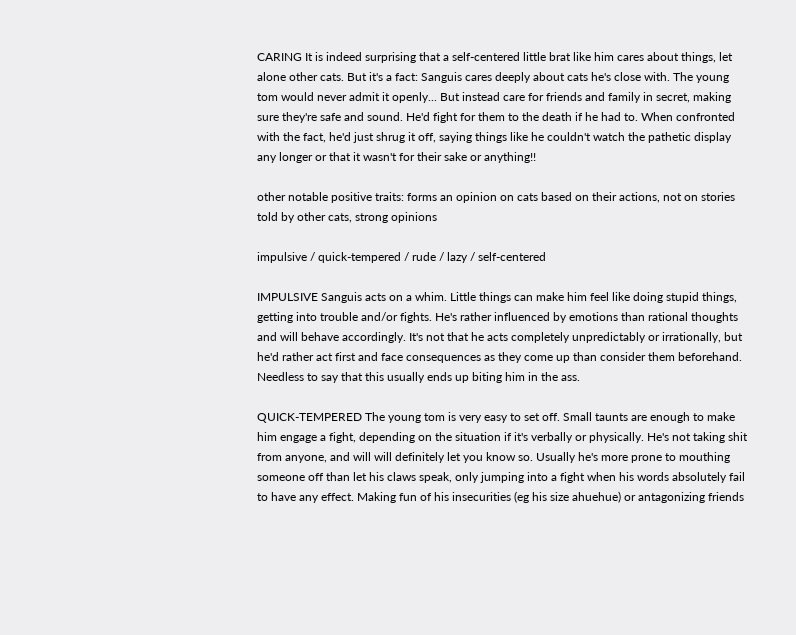CARING It is indeed surprising that a self-centered little brat like him cares about things, let alone other cats. But it's a fact: Sanguis cares deeply about cats he's close with. The young tom would never admit it openly... But instead care for friends and family in secret, making sure they're safe and sound. He'd fight for them to the death if he had to. When confronted with the fact, he'd just shrug it off, saying things like he couldn't watch the pathetic display any longer or that it wasn't for their sake or anything!!

other notable positive traits: forms an opinion on cats based on their actions, not on stories told by other cats, strong opinions

impulsive / quick-tempered / rude / lazy / self-centered

IMPULSIVE Sanguis acts on a whim. Little things can make him feel like doing stupid things, getting into trouble and/or fights. He's rather influenced by emotions than rational thoughts and will behave accordingly. It's not that he acts completely unpredictably or irrationally, but he'd rather act first and face consequences as they come up than consider them beforehand. Needless to say that this usually ends up biting him in the ass.

QUICK-TEMPERED The young tom is very easy to set off. Small taunts are enough to make him engage a fight, depending on the situation if it's verbally or physically. He's not taking shit from anyone, and will will definitely let you know so. Usually he's more prone to mouthing someone off than let his claws speak, only jumping into a fight when his words absolutely fail to have any effect. Making fun of his insecurities (eg his size ahuehue) or antagonizing friends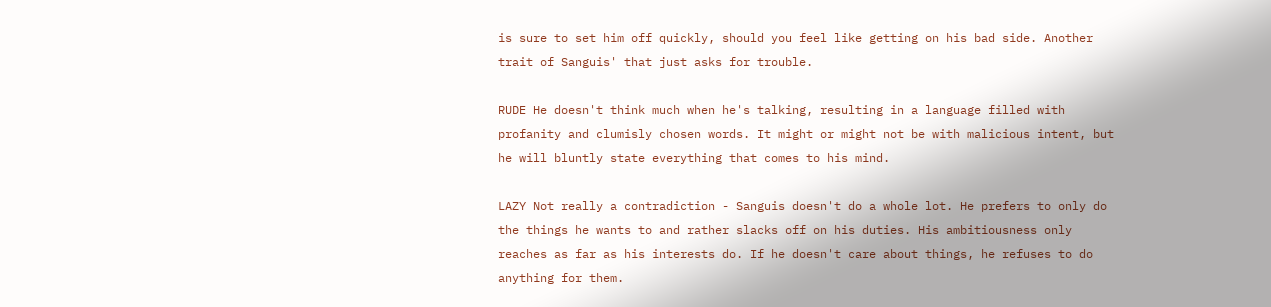is sure to set him off quickly, should you feel like getting on his bad side. Another trait of Sanguis' that just asks for trouble.

RUDE He doesn't think much when he's talking, resulting in a language filled with profanity and clumisly chosen words. It might or might not be with malicious intent, but he will bluntly state everything that comes to his mind.

LAZY Not really a contradiction - Sanguis doesn't do a whole lot. He prefers to only do the things he wants to and rather slacks off on his duties. His ambitiousness only reaches as far as his interests do. If he doesn't care about things, he refuses to do anything for them.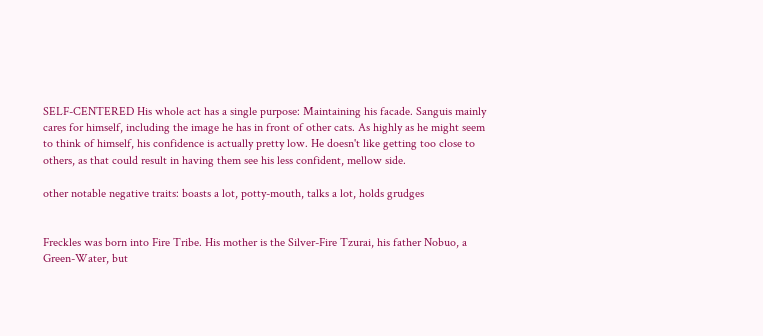SELF-CENTERED His whole act has a single purpose: Maintaining his facade. Sanguis mainly cares for himself, including the image he has in front of other cats. As highly as he might seem to think of himself, his confidence is actually pretty low. He doesn't like getting too close to others, as that could result in having them see his less confident, mellow side.

other notable negative traits: boasts a lot, potty-mouth, talks a lot, holds grudges


Freckles was born into Fire Tribe. His mother is the Silver-Fire Tzurai, his father Nobuo, a Green-Water, but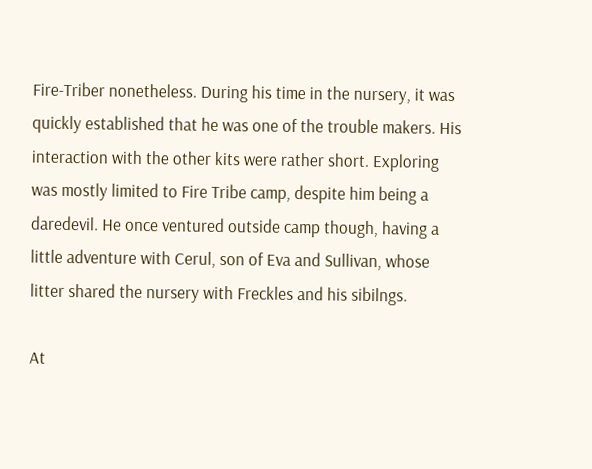Fire-Triber nonetheless. During his time in the nursery, it was quickly established that he was one of the trouble makers. His interaction with the other kits were rather short. Exploring was mostly limited to Fire Tribe camp, despite him being a daredevil. He once ventured outside camp though, having a little adventure with Cerul, son of Eva and Sullivan, whose litter shared the nursery with Freckles and his sibilngs.

At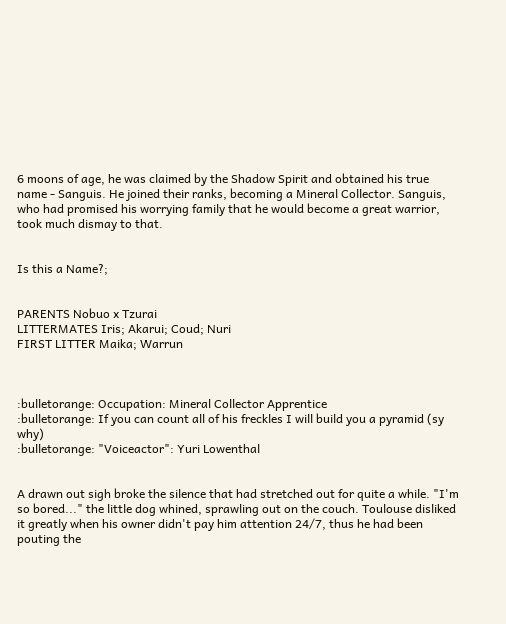6 moons of age, he was claimed by the Shadow Spirit and obtained his true name - Sanguis. He joined their ranks, becoming a Mineral Collector. Sanguis, who had promised his worrying family that he would become a great warrior, took much dismay to that.


Is this a Name?;


PARENTS Nobuo x Tzurai
LITTERMATES Iris; Akarui; Coud; Nuri
FIRST LITTER Maika; Warrun



:bulletorange: Occupation: Mineral Collector Apprentice
:bulletorange: If you can count all of his freckles I will build you a pyramid (sy why)
:bulletorange: "Voiceactor": Yuri Lowenthal


A drawn out sigh broke the silence that had stretched out for quite a while. "I'm so bored..." the little dog whined, sprawling out on the couch. Toulouse disliked it greatly when his owner didn't pay him attention 24/7, thus he had been pouting the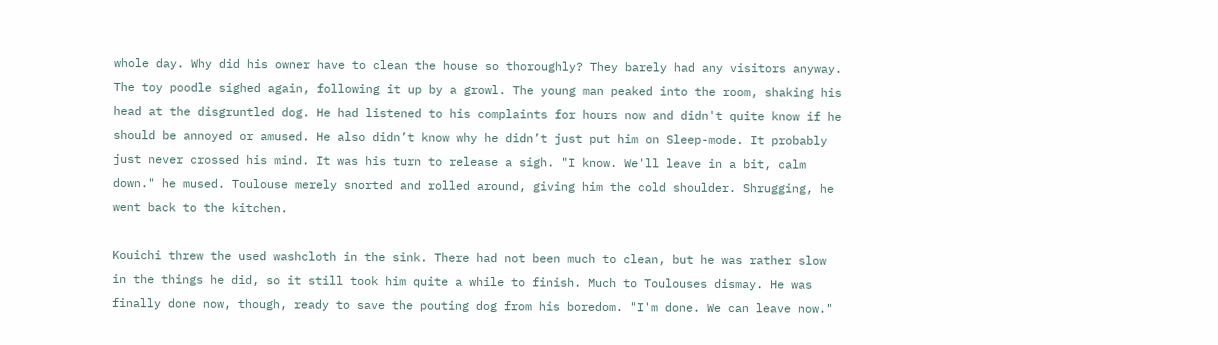whole day. Why did his owner have to clean the house so thoroughly? They barely had any visitors anyway. The toy poodle sighed again, following it up by a growl. The young man peaked into the room, shaking his head at the disgruntled dog. He had listened to his complaints for hours now and didn't quite know if he should be annoyed or amused. He also didn’t know why he didn’t just put him on Sleep-mode. It probably just never crossed his mind. It was his turn to release a sigh. "I know. We'll leave in a bit, calm down." he mused. Toulouse merely snorted and rolled around, giving him the cold shoulder. Shrugging, he went back to the kitchen.

Kouichi threw the used washcloth in the sink. There had not been much to clean, but he was rather slow in the things he did, so it still took him quite a while to finish. Much to Toulouses dismay. He was finally done now, though, ready to save the pouting dog from his boredom. "I'm done. We can leave now."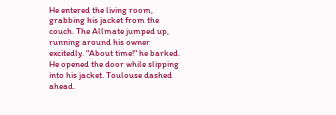He entered the living room, grabbing his jacket from the couch. The Allmate jumped up, running around his owner excitedly. "About time!" he barked. He opened the door while slipping into his jacket. Toulouse dashed ahead.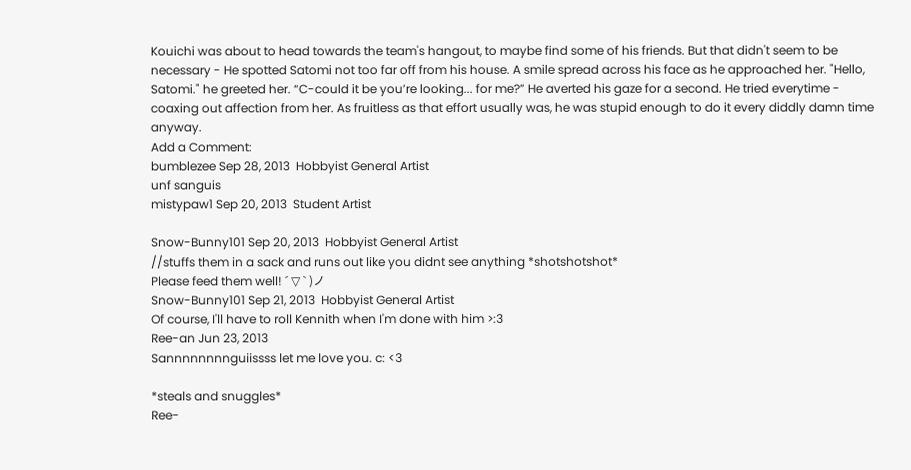Kouichi was about to head towards the team's hangout, to maybe find some of his friends. But that didn't seem to be necessary - He spotted Satomi not too far off from his house. A smile spread across his face as he approached her. "Hello, Satomi." he greeted her. “C-could it be you’re looking... for me?” He averted his gaze for a second. He tried everytime - coaxing out affection from her. As fruitless as that effort usually was, he was stupid enough to do it every diddly damn time anyway.
Add a Comment:
bumblezee Sep 28, 2013  Hobbyist General Artist
unf sanguis
mistypaw1 Sep 20, 2013  Student Artist

Snow-Bunny101 Sep 20, 2013  Hobbyist General Artist
//stuffs them in a sack and runs out like you didnt see anything *shotshotshot*
Please feed them well! ´ ▽ ` )ノ
Snow-Bunny101 Sep 21, 2013  Hobbyist General Artist
Of course, I'll have to roll Kennith when I'm done with him >:3
Ree-an Jun 23, 2013
Sannnnnnnnguiissss let me love you. c: <3

*steals and snuggles*
Ree-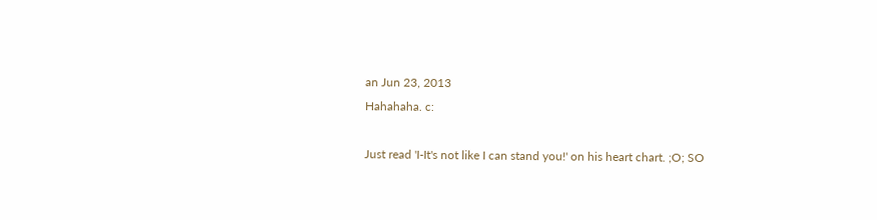an Jun 23, 2013
Hahahaha. c:

Just read 'I-It's not like I can stand you!' on his heart chart. ;O; SO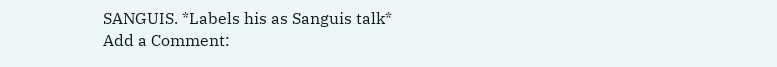SANGUIS. *Labels his as Sanguis talk*
Add a Comment: